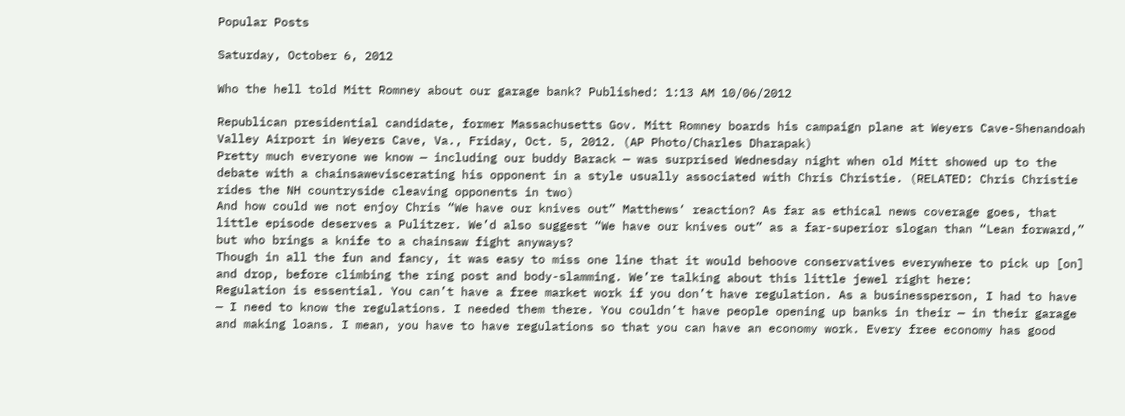Popular Posts

Saturday, October 6, 2012

Who the hell told Mitt Romney about our garage bank? Published: 1:13 AM 10/06/2012

Republican presidential candidate, former Massachusetts Gov. Mitt Romney boards his campaign plane at Weyers Cave-Shenandoah Valley Airport in Weyers Cave, Va., Friday, Oct. 5, 2012. (AP Photo/Charles Dharapak)
Pretty much everyone we know — including our buddy Barack — was surprised Wednesday night when old Mitt showed up to the debate with a chainsaweviscerating his opponent in a style usually associated with Chris Christie. (RELATED: Chris Christie rides the NH countryside cleaving opponents in two)
And how could we not enjoy Chris “We have our knives out” Matthews‘ reaction? As far as ethical news coverage goes, that little episode deserves a Pulitzer. We’d also suggest “We have our knives out” as a far-superior slogan than “Lean forward,” but who brings a knife to a chainsaw fight anyways?
Though in all the fun and fancy, it was easy to miss one line that it would behoove conservatives everywhere to pick up [on] and drop, before climbing the ring post and body-slamming. We’re talking about this little jewel right here:
Regulation is essential. You can’t have a free market work if you don’t have regulation. As a businessperson, I had to have — I need to know the regulations. I needed them there. You couldn’t have people opening up banks in their — in their garage and making loans. I mean, you have to have regulations so that you can have an economy work. Every free economy has good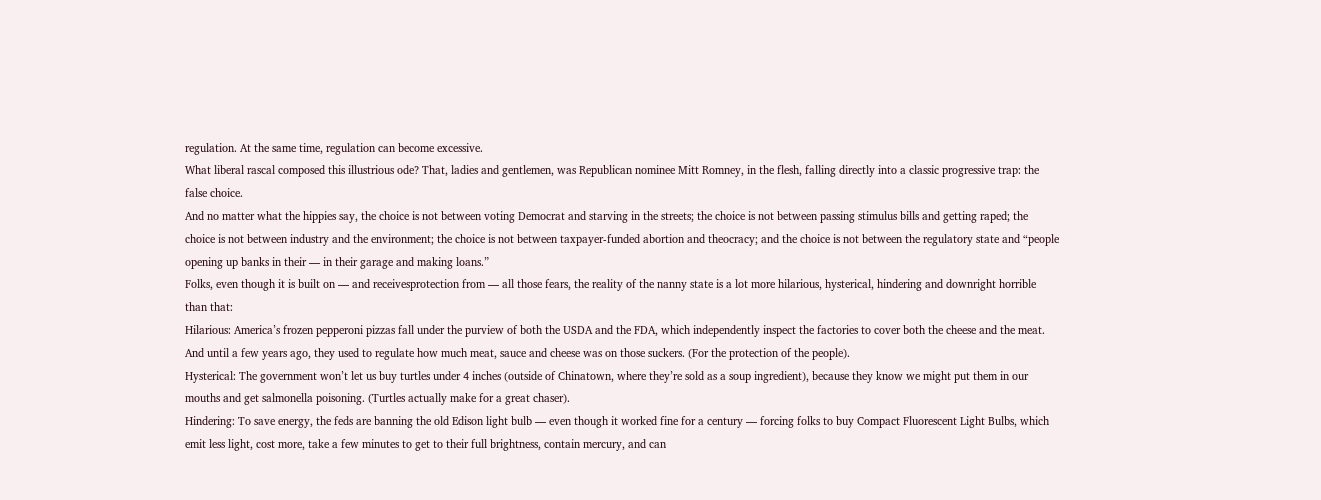regulation. At the same time, regulation can become excessive.
What liberal rascal composed this illustrious ode? That, ladies and gentlemen, was Republican nominee Mitt Romney, in the flesh, falling directly into a classic progressive trap: the false choice.
And no matter what the hippies say, the choice is not between voting Democrat and starving in the streets; the choice is not between passing stimulus bills and getting raped; the choice is not between industry and the environment; the choice is not between taxpayer-funded abortion and theocracy; and the choice is not between the regulatory state and “people opening up banks in their — in their garage and making loans.”
Folks, even though it is built on — and receivesprotection from — all those fears, the reality of the nanny state is a lot more hilarious, hysterical, hindering and downright horrible than that:
Hilarious: America’s frozen pepperoni pizzas fall under the purview of both the USDA and the FDA, which independently inspect the factories to cover both the cheese and the meat. And until a few years ago, they used to regulate how much meat, sauce and cheese was on those suckers. (For the protection of the people).
Hysterical: The government won’t let us buy turtles under 4 inches (outside of Chinatown, where they’re sold as a soup ingredient), because they know we might put them in our mouths and get salmonella poisoning. (Turtles actually make for a great chaser).
Hindering: To save energy, the feds are banning the old Edison light bulb — even though it worked fine for a century — forcing folks to buy Compact Fluorescent Light Bulbs, which emit less light, cost more, take a few minutes to get to their full brightness, contain mercury, and can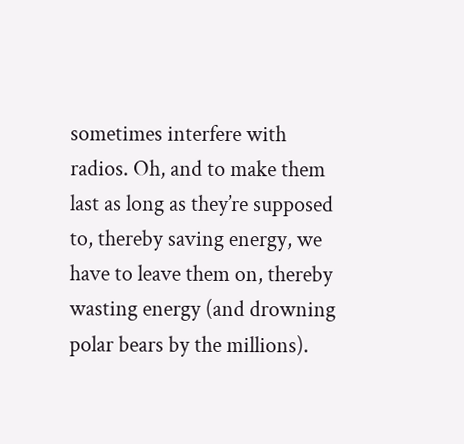sometimes interfere with radios. Oh, and to make them last as long as they’re supposed to, thereby saving energy, we have to leave them on, thereby wasting energy (and drowning polar bears by the millions).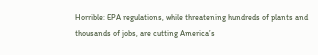Horrible: EPA regulations, while threatening hundreds of plants and thousands of jobs, are cutting America’s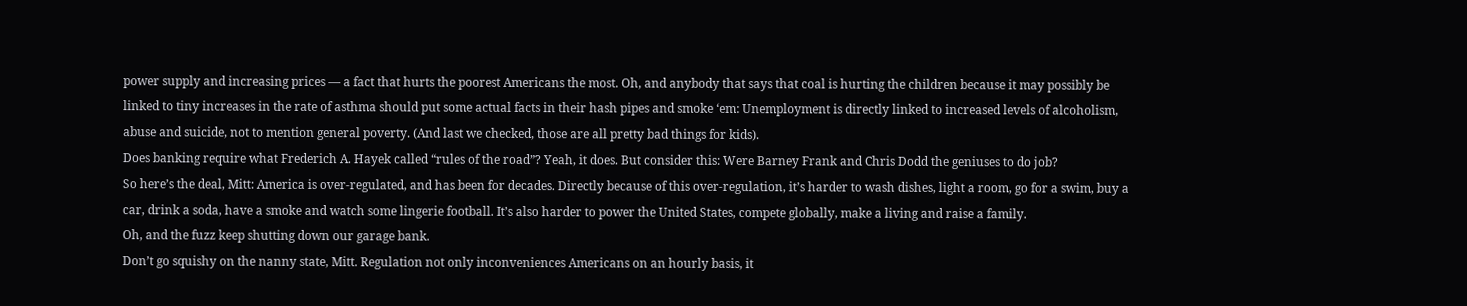power supply and increasing prices — a fact that hurts the poorest Americans the most. Oh, and anybody that says that coal is hurting the children because it may possibly be linked to tiny increases in the rate of asthma should put some actual facts in their hash pipes and smoke ‘em: Unemployment is directly linked to increased levels of alcoholism, abuse and suicide, not to mention general poverty. (And last we checked, those are all pretty bad things for kids).
Does banking require what Frederich A. Hayek called “rules of the road”? Yeah, it does. But consider this: Were Barney Frank and Chris Dodd the geniuses to do job?
So here’s the deal, Mitt: America is over-regulated, and has been for decades. Directly because of this over-regulation, it’s harder to wash dishes, light a room, go for a swim, buy a car, drink a soda, have a smoke and watch some lingerie football. It’s also harder to power the United States, compete globally, make a living and raise a family.
Oh, and the fuzz keep shutting down our garage bank.
Don’t go squishy on the nanny state, Mitt. Regulation not only inconveniences Americans on an hourly basis, it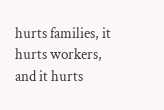hurts families, it hurts workers, and it hurts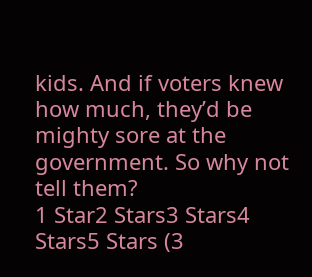kids. And if voters knew how much, they’d be mighty sore at the government. So why not tell them?
1 Star2 Stars3 Stars4 Stars5 Stars (3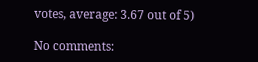votes, average: 3.67 out of 5)

No comments: